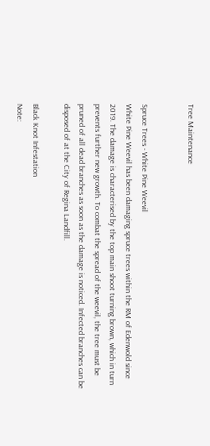Tree Maintenance


Spruce Trees - White Pine Weevil
White Pine Weevil has been damaging spruce trees within the RM of Edenwold since 2019. The damage is characterised by the top main shoot turning brown, which in turn prevents further new growth. To combat the spread of the weevil, the tree must be pruned of all dead branches as soon as the damage is noticed. Infected branches can be disposed of at the City of Regina Landfill.

Black Knot Infestation
Note: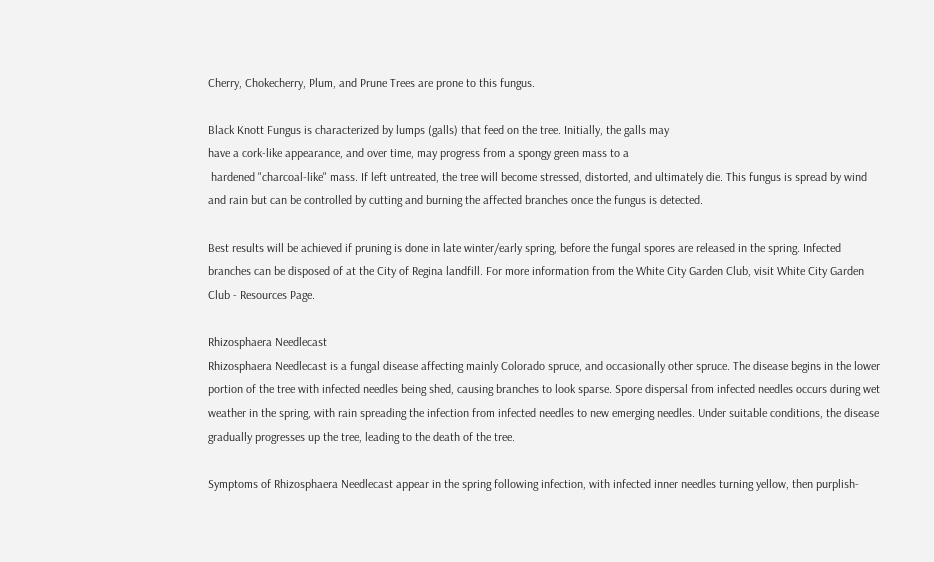Cherry, Chokecherry, Plum, and Prune Trees are prone to this fungus.

Black Knott Fungus is characterized by lumps (galls) that feed on the tree. Initially, the galls may
have a cork-like appearance, and over time, may progress from a spongy green mass to a
 hardened "charcoal-like" mass. If left untreated, the tree will become stressed, distorted, and ultimately die. This fungus is spread by wind and rain but can be controlled by cutting and burning the affected branches once the fungus is detected.

Best results will be achieved if pruning is done in late winter/early spring, before the fungal spores are released in the spring. Infected branches can be disposed of at the City of Regina landfill. For more information from the White City Garden Club, visit White City Garden Club - Resources Page.

Rhizosphaera Needlecast
Rhizosphaera Needlecast is a fungal disease affecting mainly Colorado spruce, and occasionally other spruce. The disease begins in the lower portion of the tree with infected needles being shed, causing branches to look sparse. Spore dispersal from infected needles occurs during wet weather in the spring, with rain spreading the infection from infected needles to new emerging needles. Under suitable conditions, the disease gradually progresses up the tree, leading to the death of the tree.

Symptoms of Rhizosphaera Needlecast appear in the spring following infection, with infected inner needles turning yellow, then purplish-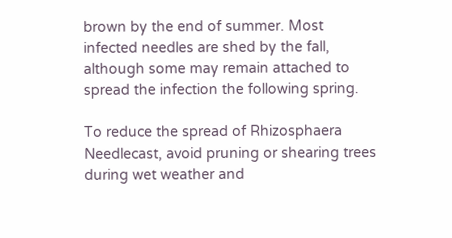brown by the end of summer. Most infected needles are shed by the fall, although some may remain attached to spread the infection the following spring.

To reduce the spread of Rhizosphaera Needlecast, avoid pruning or shearing trees during wet weather and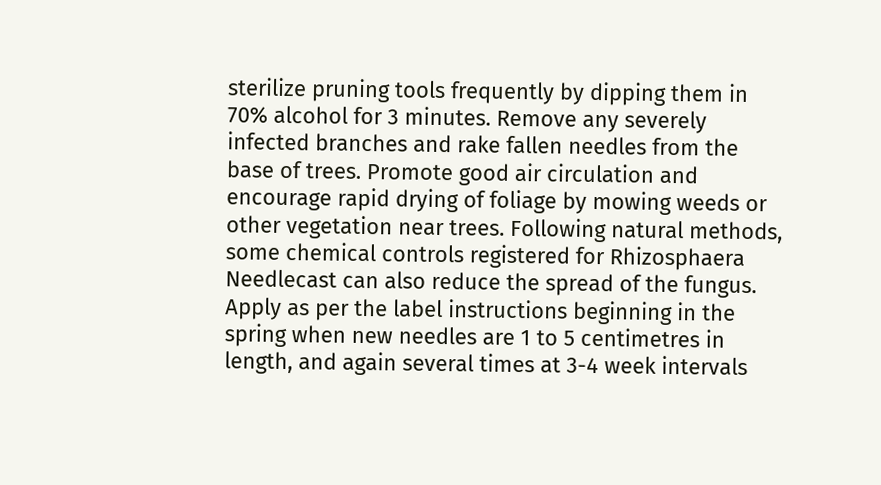sterilize pruning tools frequently by dipping them in 70% alcohol for 3 minutes. Remove any severely infected branches and rake fallen needles from the base of trees. Promote good air circulation and encourage rapid drying of foliage by mowing weeds or other vegetation near trees. Following natural methods, some chemical controls registered for Rhizosphaera Needlecast can also reduce the spread of the fungus. Apply as per the label instructions beginning in the spring when new needles are 1 to 5 centimetres in length, and again several times at 3-4 week intervals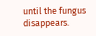until the fungus disappears.